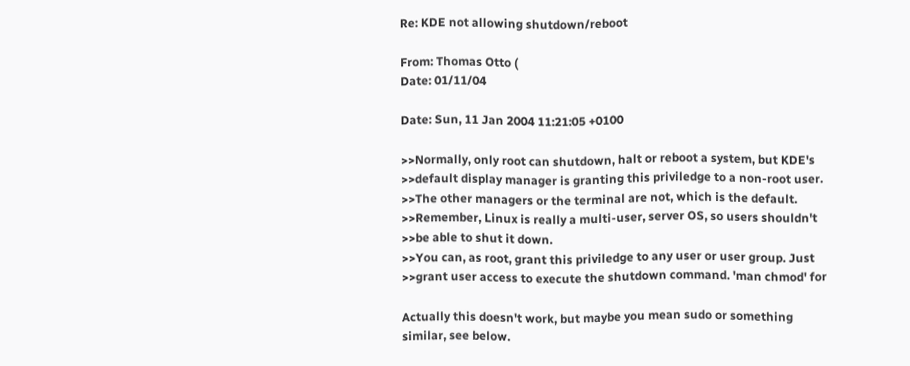Re: KDE not allowing shutdown/reboot

From: Thomas Otto (
Date: 01/11/04

Date: Sun, 11 Jan 2004 11:21:05 +0100

>>Normally, only root can shutdown, halt or reboot a system, but KDE's
>>default display manager is granting this priviledge to a non-root user.
>>The other managers or the terminal are not, which is the default.
>>Remember, Linux is really a multi-user, server OS, so users shouldn't
>>be able to shut it down.
>>You can, as root, grant this priviledge to any user or user group. Just
>>grant user access to execute the shutdown command. 'man chmod' for

Actually this doesn't work, but maybe you mean sudo or something
similar, see below.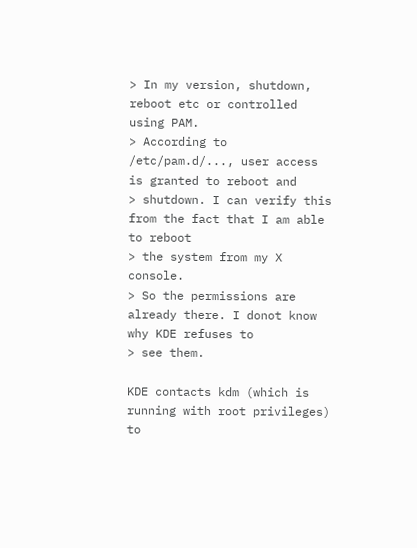> In my version, shutdown, reboot etc or controlled using PAM.
> According to /etc/pam.d/..., user access is granted to reboot and
> shutdown. I can verify this from the fact that I am able to reboot
> the system from my X console.
> So the permissions are already there. I donot know why KDE refuses to
> see them.

KDE contacts kdm (which is running with root privileges) to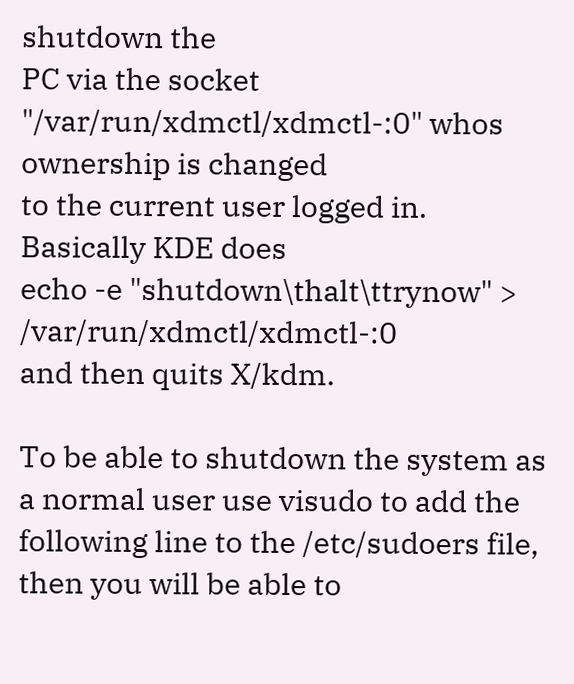shutdown the
PC via the socket "/var/run/xdmctl/xdmctl-:0" whos ownership is changed
to the current user logged in. Basically KDE does
echo -e "shutdown\thalt\ttrynow" > /var/run/xdmctl/xdmctl-:0
and then quits X/kdm.

To be able to shutdown the system as a normal user use visudo to add the
following line to the /etc/sudoers file, then you will be able to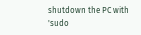shutdown the PC with 'sudo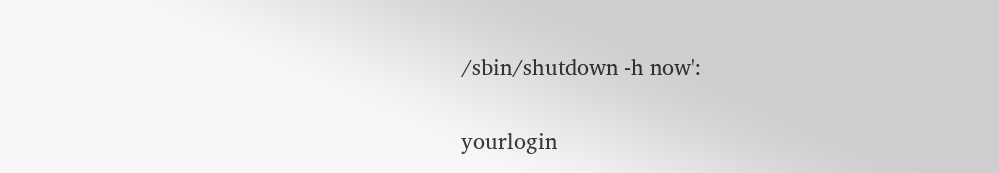/sbin/shutdown -h now':

yourlogin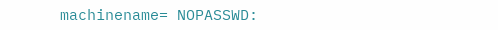machinename= NOPASSWD: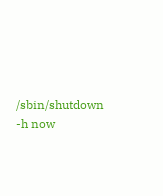/sbin/shutdown -h now